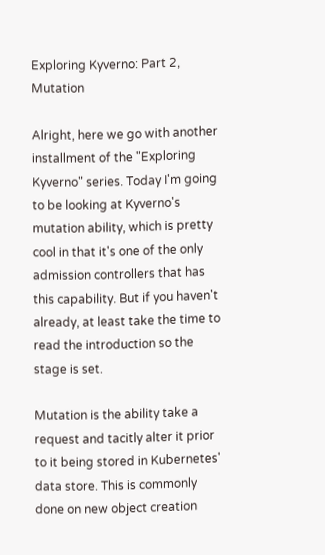Exploring Kyverno: Part 2, Mutation

Alright, here we go with another installment of the "Exploring Kyverno" series. Today I'm going to be looking at Kyverno's mutation ability, which is pretty cool in that it's one of the only admission controllers that has this capability. But if you haven't already, at least take the time to read the introduction so the stage is set.

Mutation is the ability take a request and tacitly alter it prior to it being stored in Kubernetes' data store. This is commonly done on new object creation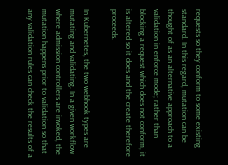requests so they conform to some existing standard. In this regard, mutation can be thought of as an alternative approach to a validation in enforce mode; rather than blocking a request which does not conform, it is altered so it does and the create therefore proceeds.

In Kubernetes, the two webhook types are mutating and validating. In a given workflow where admission controllers are invoked, the mutation happens prior to validation so that any validation rules can check the results of a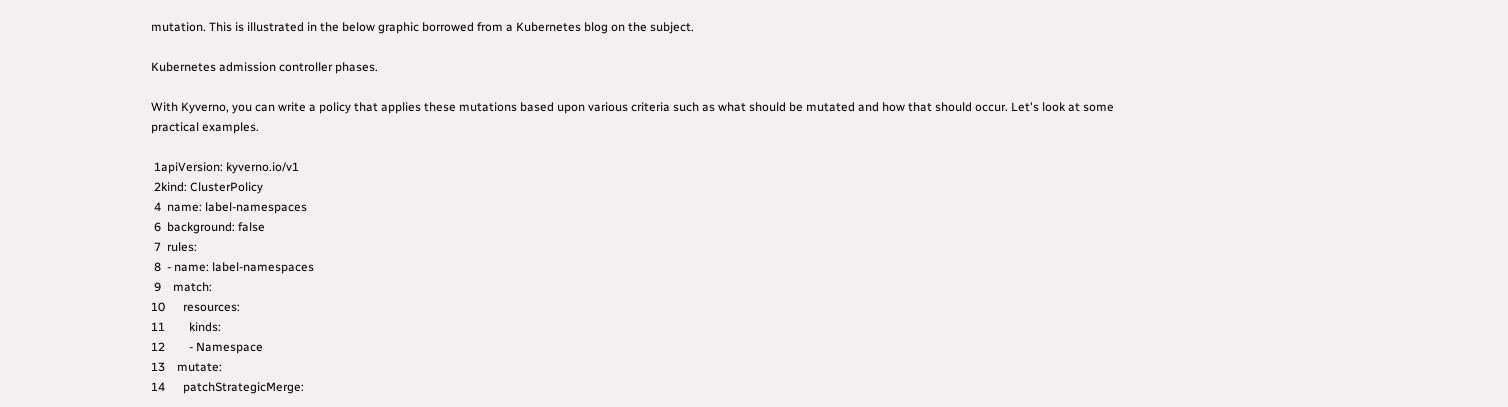mutation. This is illustrated in the below graphic borrowed from a Kubernetes blog on the subject.

Kubernetes admission controller phases.

With Kyverno, you can write a policy that applies these mutations based upon various criteria such as what should be mutated and how that should occur. Let's look at some practical examples.

 1apiVersion: kyverno.io/v1
 2kind: ClusterPolicy
 4  name: label-namespaces
 6  background: false
 7  rules:
 8  - name: label-namespaces
 9    match:
10      resources:
11        kinds:
12        - Namespace
13    mutate:
14      patchStrategicMerge: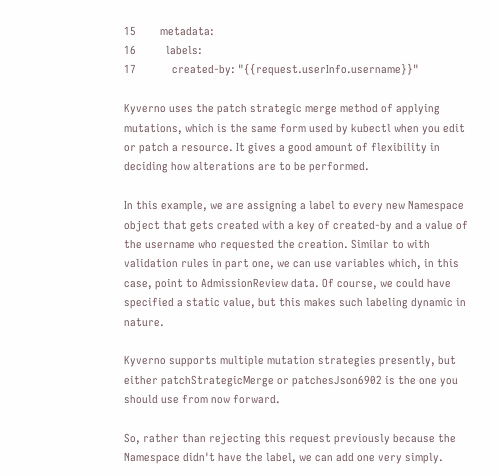15        metadata:
16          labels:
17            created-by: "{{request.userInfo.username}}"

Kyverno uses the patch strategic merge method of applying mutations, which is the same form used by kubectl when you edit or patch a resource. It gives a good amount of flexibility in deciding how alterations are to be performed.

In this example, we are assigning a label to every new Namespace object that gets created with a key of created-by and a value of the username who requested the creation. Similar to with validation rules in part one, we can use variables which, in this case, point to AdmissionReview data. Of course, we could have specified a static value, but this makes such labeling dynamic in nature.

Kyverno supports multiple mutation strategies presently, but either patchStrategicMerge or patchesJson6902 is the one you should use from now forward.

So, rather than rejecting this request previously because the Namespace didn't have the label, we can add one very simply.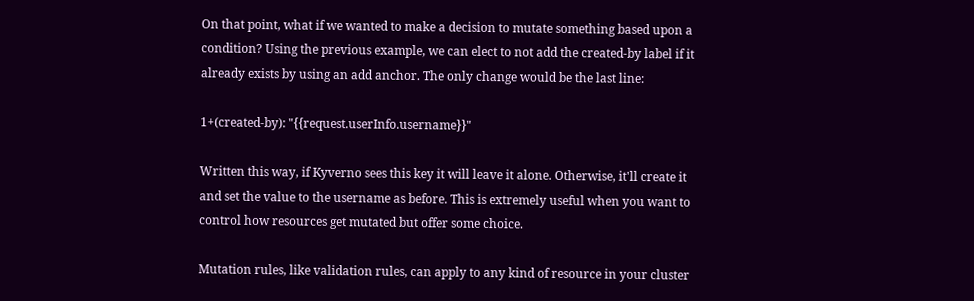On that point, what if we wanted to make a decision to mutate something based upon a condition? Using the previous example, we can elect to not add the created-by label if it already exists by using an add anchor. The only change would be the last line:

1+(created-by): "{{request.userInfo.username}}"

Written this way, if Kyverno sees this key it will leave it alone. Otherwise, it'll create it and set the value to the username as before. This is extremely useful when you want to control how resources get mutated but offer some choice.

Mutation rules, like validation rules, can apply to any kind of resource in your cluster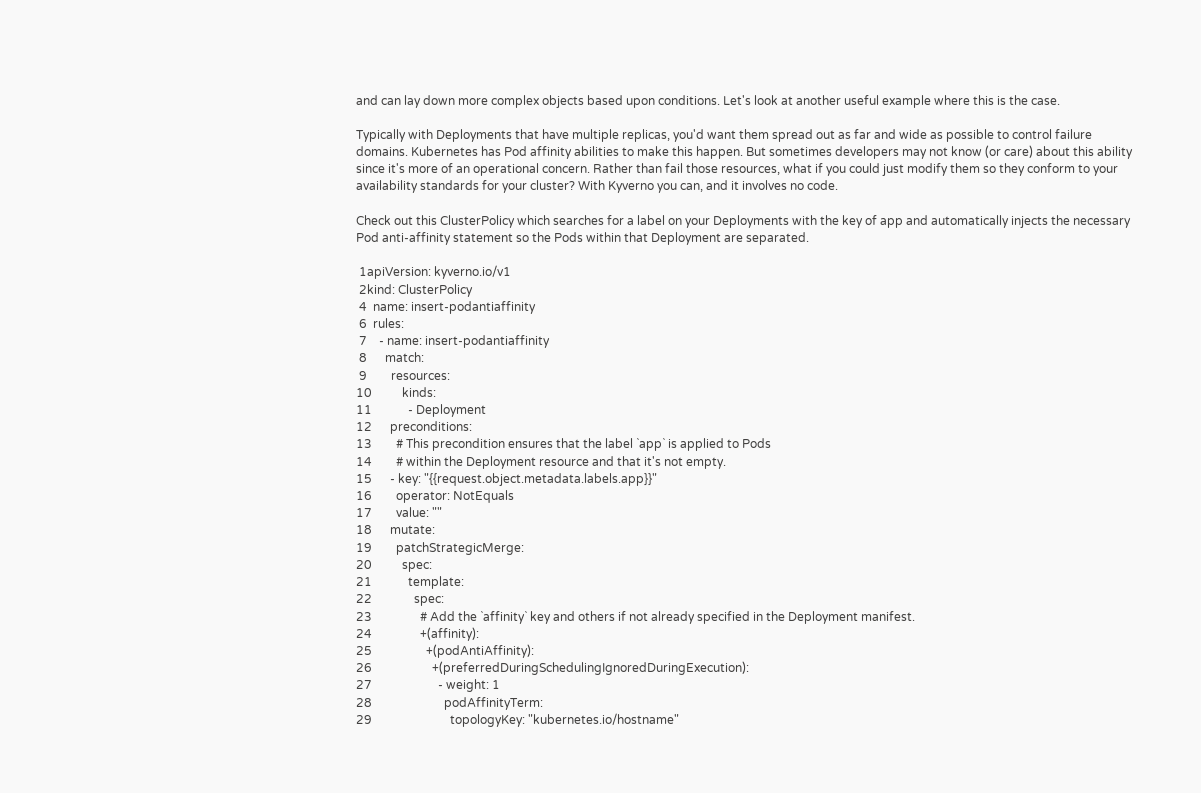and can lay down more complex objects based upon conditions. Let's look at another useful example where this is the case.

Typically with Deployments that have multiple replicas, you'd want them spread out as far and wide as possible to control failure domains. Kubernetes has Pod affinity abilities to make this happen. But sometimes developers may not know (or care) about this ability since it's more of an operational concern. Rather than fail those resources, what if you could just modify them so they conform to your availability standards for your cluster? With Kyverno you can, and it involves no code.

Check out this ClusterPolicy which searches for a label on your Deployments with the key of app and automatically injects the necessary Pod anti-affinity statement so the Pods within that Deployment are separated.

 1apiVersion: kyverno.io/v1
 2kind: ClusterPolicy
 4  name: insert-podantiaffinity
 6  rules:
 7    - name: insert-podantiaffinity
 8      match:
 9        resources:
10          kinds:
11            - Deployment
12      preconditions:
13        # This precondition ensures that the label `app` is applied to Pods
14        # within the Deployment resource and that it's not empty.
15      - key: "{{request.object.metadata.labels.app}}"
16        operator: NotEquals
17        value: ""
18      mutate:
19        patchStrategicMerge:
20          spec:
21            template:
22              spec:
23                # Add the `affinity` key and others if not already specified in the Deployment manifest.
24                +(affinity):
25                  +(podAntiAffinity):
26                    +(preferredDuringSchedulingIgnoredDuringExecution):
27                      - weight: 1
28                        podAffinityTerm:
29                          topologyKey: "kubernetes.io/hostname"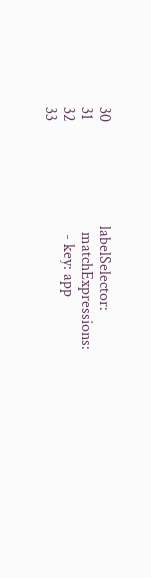30                          labelSelector:
31                            matchExpressions:
32                            - key: app
33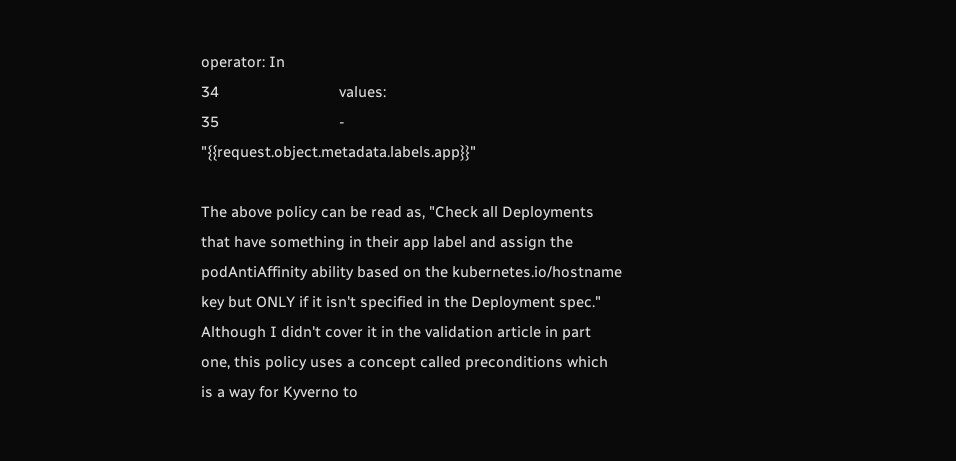operator: In
34                              values:
35                              - "{{request.object.metadata.labels.app}}"

The above policy can be read as, "Check all Deployments that have something in their app label and assign the podAntiAffinity ability based on the kubernetes.io/hostname key but ONLY if it isn't specified in the Deployment spec." Although I didn't cover it in the validation article in part one, this policy uses a concept called preconditions which is a way for Kyverno to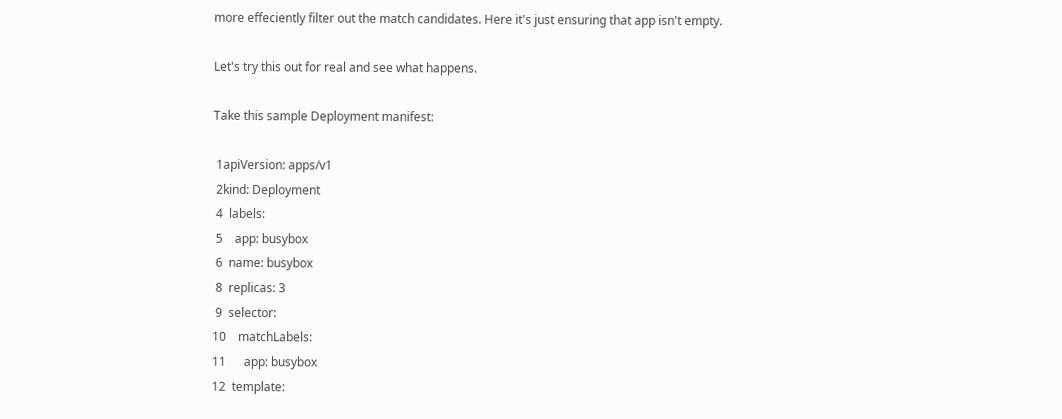more effeciently filter out the match candidates. Here it's just ensuring that app isn't empty.

Let's try this out for real and see what happens.

Take this sample Deployment manifest:

 1apiVersion: apps/v1
 2kind: Deployment
 4  labels:
 5    app: busybox
 6  name: busybox
 8  replicas: 3
 9  selector:
10    matchLabels:
11      app: busybox
12  template: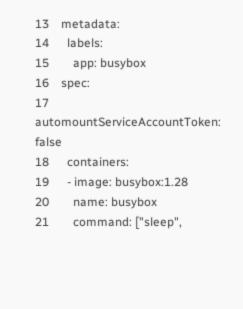13    metadata:
14      labels:
15        app: busybox
16    spec:
17      automountServiceAccountToken: false
18      containers:
19      - image: busybox:1.28
20        name: busybox
21        command: ["sleep",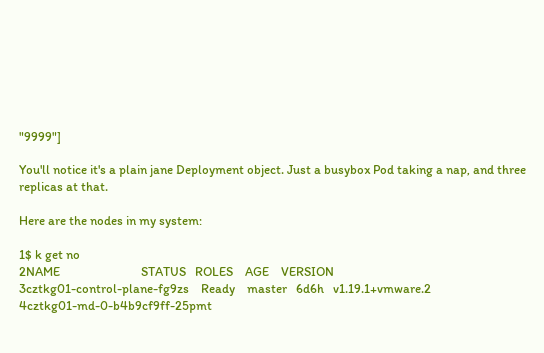"9999"]

You'll notice it's a plain jane Deployment object. Just a busybox Pod taking a nap, and three replicas at that.

Here are the nodes in my system:

1$ k get no
2NAME                           STATUS   ROLES    AGE    VERSION
3cztkg01-control-plane-fg9zs    Ready    master   6d6h   v1.19.1+vmware.2
4cztkg01-md-0-b4b9cf9ff-25pmt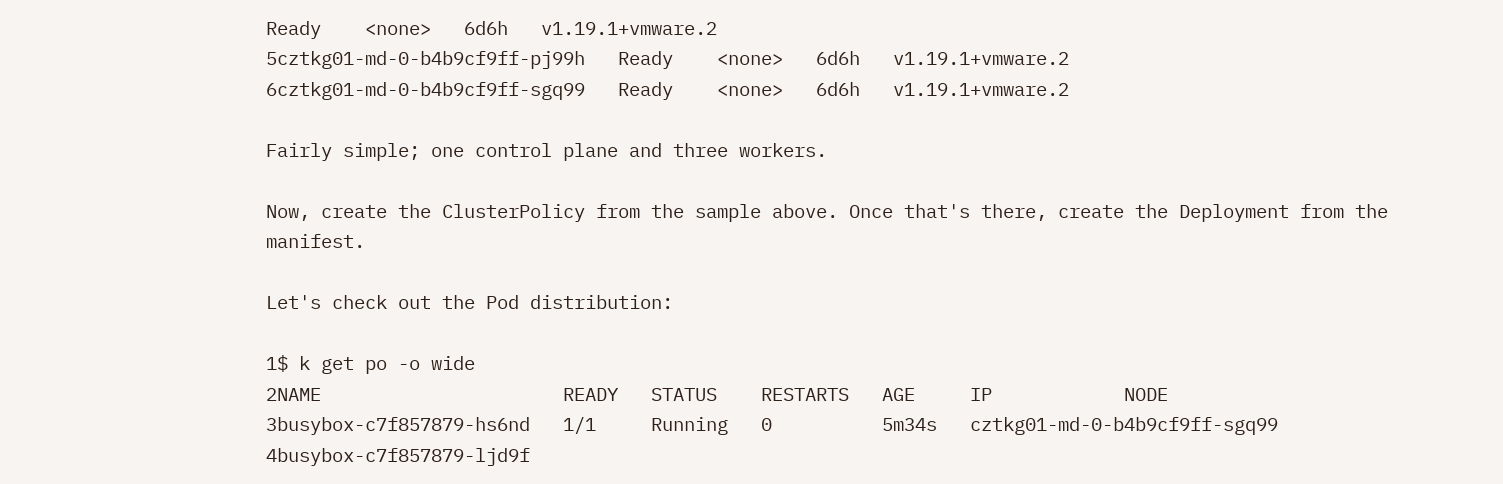Ready    <none>   6d6h   v1.19.1+vmware.2
5cztkg01-md-0-b4b9cf9ff-pj99h   Ready    <none>   6d6h   v1.19.1+vmware.2
6cztkg01-md-0-b4b9cf9ff-sgq99   Ready    <none>   6d6h   v1.19.1+vmware.2

Fairly simple; one control plane and three workers.

Now, create the ClusterPolicy from the sample above. Once that's there, create the Deployment from the manifest.

Let's check out the Pod distribution:

1$ k get po -o wide
2NAME                      READY   STATUS    RESTARTS   AGE     IP            NODE
3busybox-c7f857879-hs6nd   1/1     Running   0          5m34s   cztkg01-md-0-b4b9cf9ff-sgq99
4busybox-c7f857879-ljd9f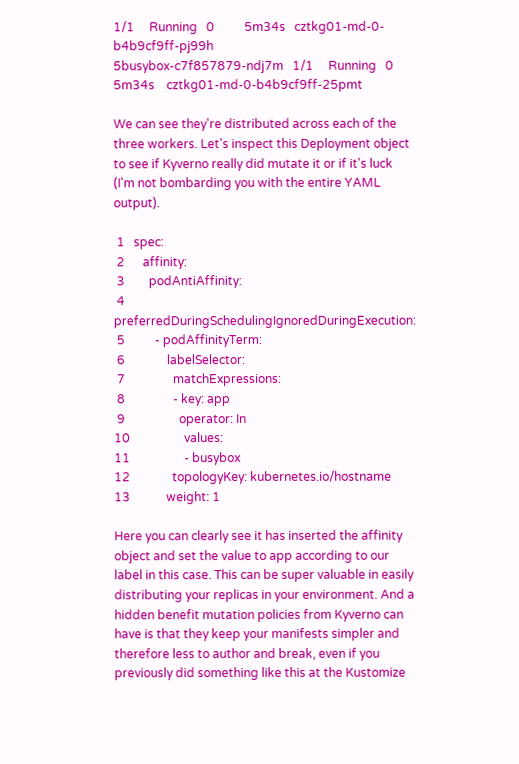1/1     Running   0          5m34s   cztkg01-md-0-b4b9cf9ff-pj99h
5busybox-c7f857879-ndj7m   1/1     Running   0          5m34s    cztkg01-md-0-b4b9cf9ff-25pmt

We can see they're distributed across each of the three workers. Let's inspect this Deployment object to see if Kyverno really did mutate it or if it's luck (I'm not bombarding you with the entire YAML output).

 1   spec:
 2      affinity:
 3        podAntiAffinity:
 4          preferredDuringSchedulingIgnoredDuringExecution:
 5          - podAffinityTerm:
 6              labelSelector:
 7                matchExpressions:
 8                - key: app
 9                  operator: In
10                  values:
11                  - busybox
12              topologyKey: kubernetes.io/hostname
13            weight: 1

Here you can clearly see it has inserted the affinity object and set the value to app according to our label in this case. This can be super valuable in easily distributing your replicas in your environment. And a hidden benefit mutation policies from Kyverno can have is that they keep your manifests simpler and therefore less to author and break, even if you previously did something like this at the Kustomize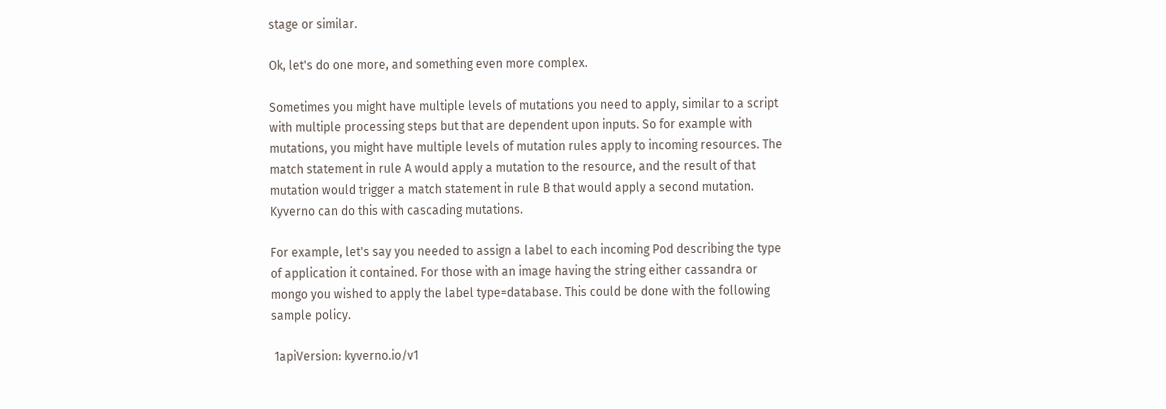stage or similar.

Ok, let's do one more, and something even more complex.

Sometimes you might have multiple levels of mutations you need to apply, similar to a script with multiple processing steps but that are dependent upon inputs. So for example with mutations, you might have multiple levels of mutation rules apply to incoming resources. The match statement in rule A would apply a mutation to the resource, and the result of that mutation would trigger a match statement in rule B that would apply a second mutation. Kyverno can do this with cascading mutations.

For example, let's say you needed to assign a label to each incoming Pod describing the type of application it contained. For those with an image having the string either cassandra or mongo you wished to apply the label type=database. This could be done with the following sample policy.

 1apiVersion: kyverno.io/v1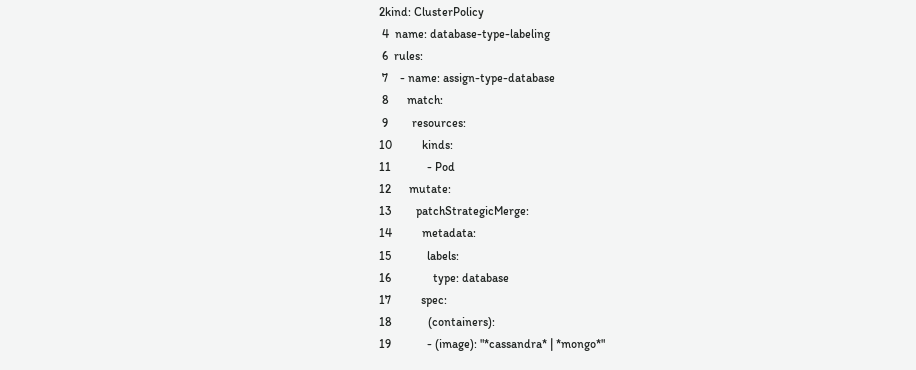2kind: ClusterPolicy
 4  name: database-type-labeling
 6  rules:
 7    - name: assign-type-database
 8      match:
 9        resources:
10          kinds:
11            - Pod
12      mutate:
13        patchStrategicMerge:
14          metadata:
15            labels:
16              type: database
17          spec:
18            (containers):
19            - (image): "*cassandra* | *mongo*"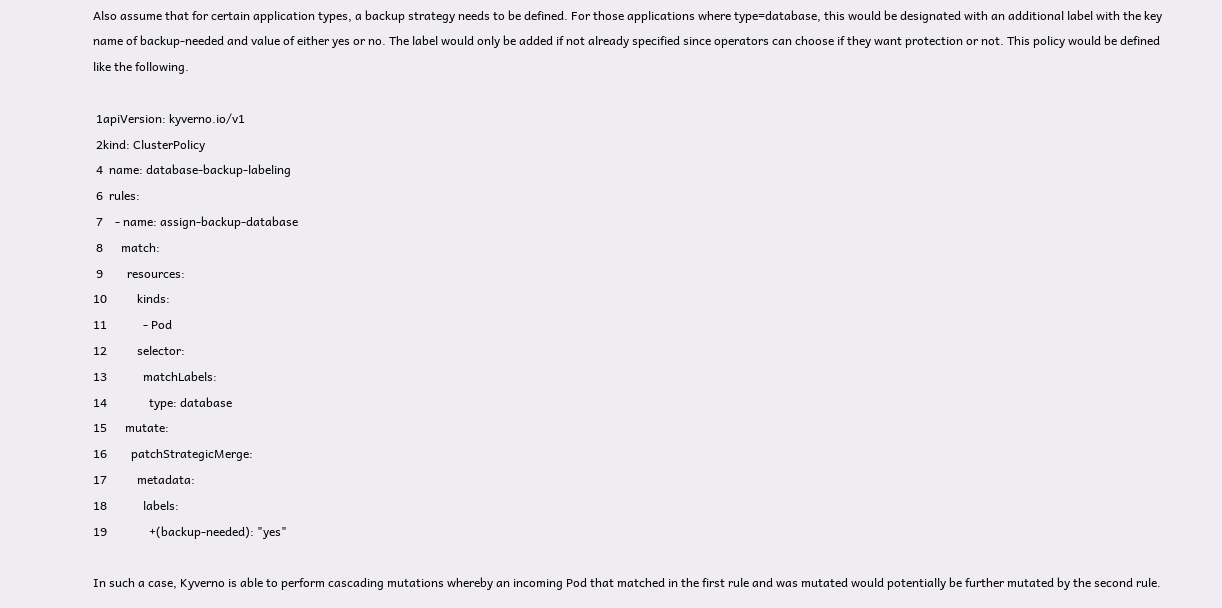Also assume that for certain application types, a backup strategy needs to be defined. For those applications where type=database, this would be designated with an additional label with the key name of backup-needed and value of either yes or no. The label would only be added if not already specified since operators can choose if they want protection or not. This policy would be defined like the following.

 1apiVersion: kyverno.io/v1
 2kind: ClusterPolicy
 4  name: database-backup-labeling
 6  rules:
 7    - name: assign-backup-database
 8      match:
 9        resources:
10          kinds:
11            - Pod
12          selector:
13            matchLabels:
14              type: database
15      mutate:
16        patchStrategicMerge:
17          metadata:
18            labels:
19              +(backup-needed): "yes"

In such a case, Kyverno is able to perform cascading mutations whereby an incoming Pod that matched in the first rule and was mutated would potentially be further mutated by the second rule.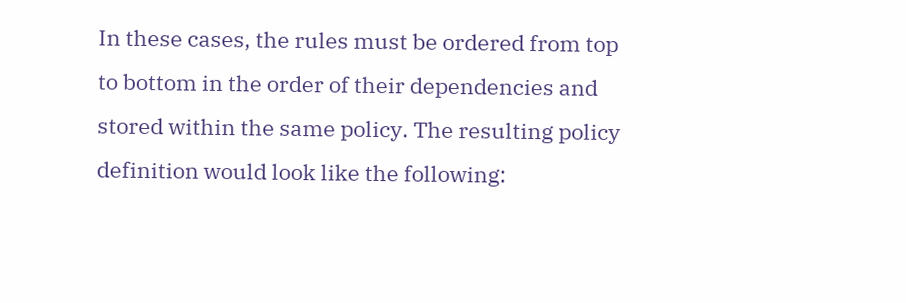In these cases, the rules must be ordered from top to bottom in the order of their dependencies and stored within the same policy. The resulting policy definition would look like the following: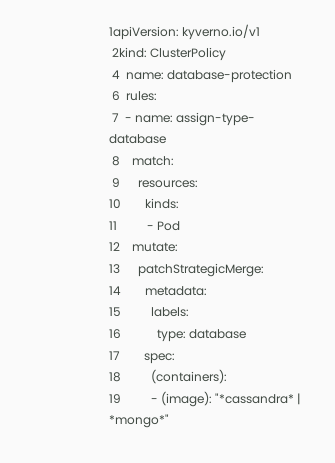1apiVersion: kyverno.io/v1
 2kind: ClusterPolicy
 4  name: database-protection
 6  rules:
 7  - name: assign-type-database
 8    match:
 9      resources:
10        kinds:
11          - Pod
12    mutate:
13      patchStrategicMerge:
14        metadata:
15          labels:
16            type: database
17        spec:
18          (containers):
19          - (image): "*cassandra* | *mongo*"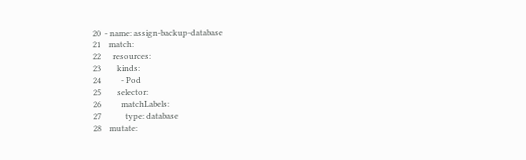20  - name: assign-backup-database
21    match:
22      resources:
23        kinds:
24          - Pod
25        selector:
26          matchLabels:
27            type: database
28    mutate: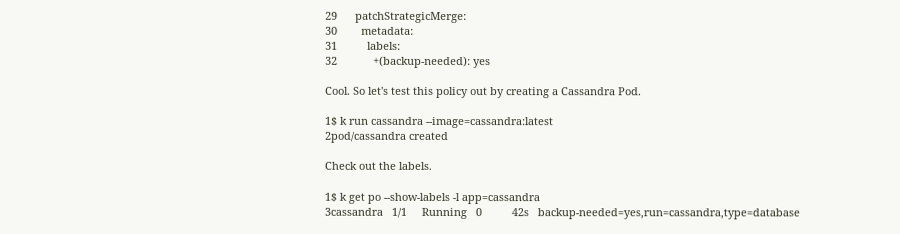29      patchStrategicMerge:
30        metadata:
31          labels:
32            +(backup-needed): yes

Cool. So let's test this policy out by creating a Cassandra Pod.

1$ k run cassandra --image=cassandra:latest
2pod/cassandra created

Check out the labels.

1$ k get po --show-labels -l app=cassandra
3cassandra   1/1     Running   0          42s   backup-needed=yes,run=cassandra,type=database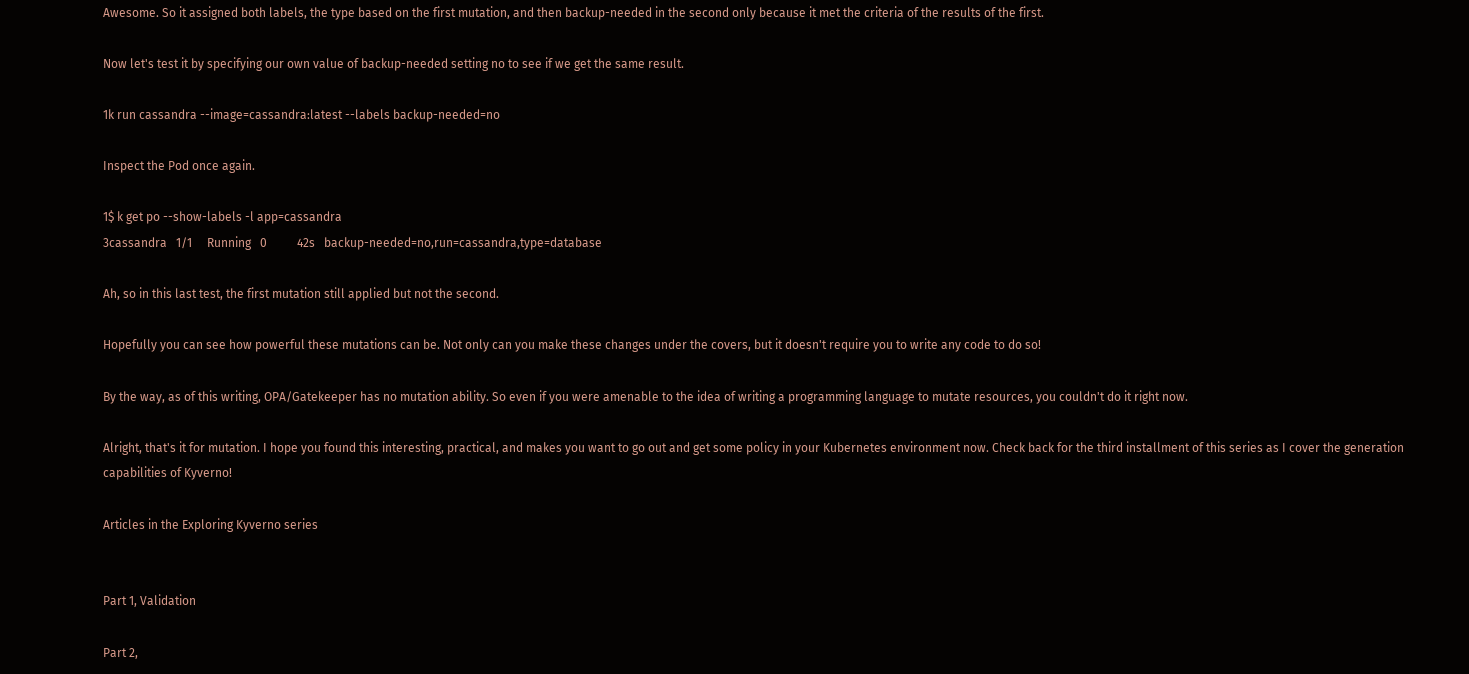Awesome. So it assigned both labels, the type based on the first mutation, and then backup-needed in the second only because it met the criteria of the results of the first.

Now let's test it by specifying our own value of backup-needed setting no to see if we get the same result.

1k run cassandra --image=cassandra:latest --labels backup-needed=no

Inspect the Pod once again.

1$ k get po --show-labels -l app=cassandra
3cassandra   1/1     Running   0          42s   backup-needed=no,run=cassandra,type=database

Ah, so in this last test, the first mutation still applied but not the second.

Hopefully you can see how powerful these mutations can be. Not only can you make these changes under the covers, but it doesn't require you to write any code to do so!

By the way, as of this writing, OPA/Gatekeeper has no mutation ability. So even if you were amenable to the idea of writing a programming language to mutate resources, you couldn't do it right now.

Alright, that's it for mutation. I hope you found this interesting, practical, and makes you want to go out and get some policy in your Kubernetes environment now. Check back for the third installment of this series as I cover the generation capabilities of Kyverno!

Articles in the Exploring Kyverno series


Part 1, Validation

Part 2,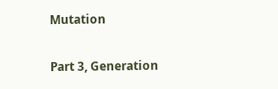Mutation

Part 3, Generation